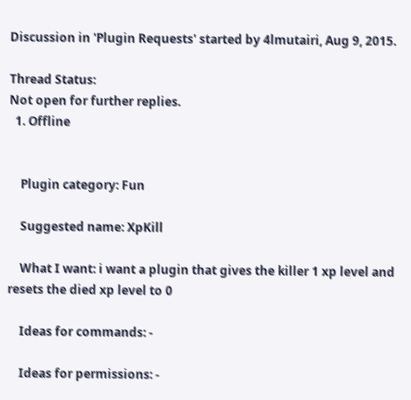Discussion in 'Plugin Requests' started by 4lmutairi, Aug 9, 2015.

Thread Status:
Not open for further replies.
  1. Offline


    Plugin category: Fun

    Suggested name: XpKill

    What I want: i want a plugin that gives the killer 1 xp level and resets the died xp level to 0

    Ideas for commands: -

    Ideas for permissions: -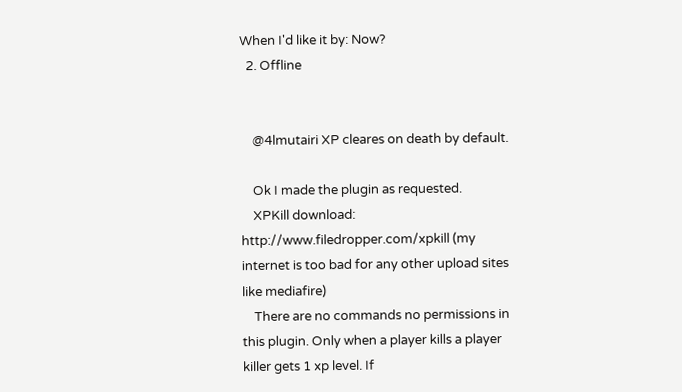When I'd like it by: Now?
  2. Offline


    @4lmutairi XP cleares on death by default.

    Ok I made the plugin as requested.
    XPKill download: http://www.filedropper.com/xpkill (my internet is too bad for any other upload sites like mediafire)
    There are no commands no permissions in this plugin. Only when a player kills a player killer gets 1 xp level. If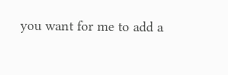you want for me to add a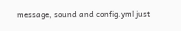message, sound and config.yml just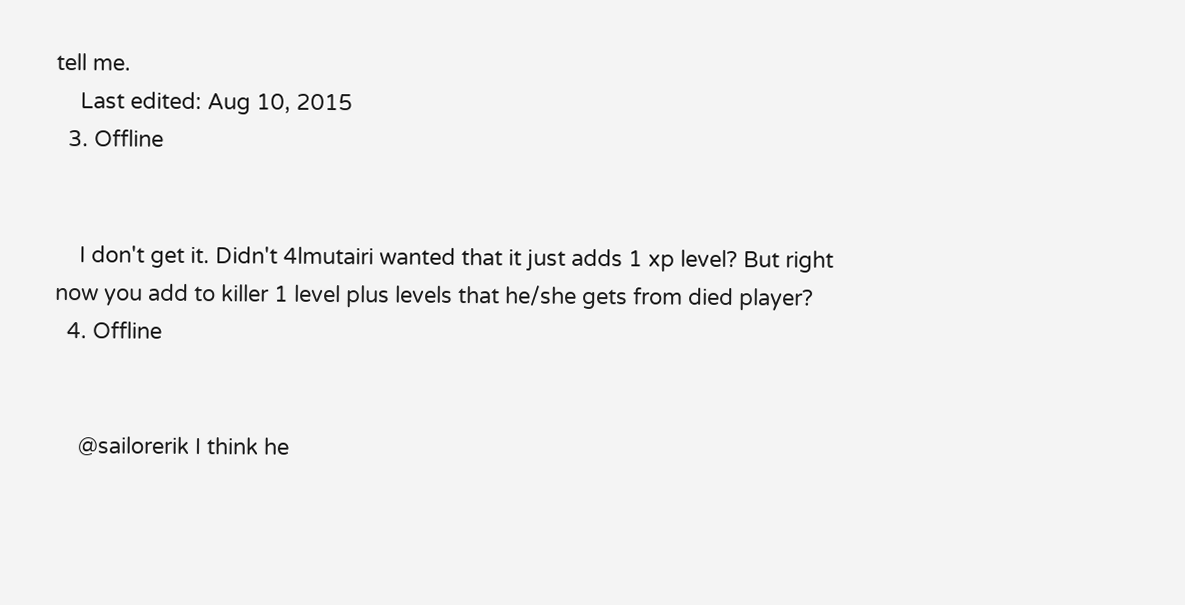tell me.
    Last edited: Aug 10, 2015
  3. Offline


    I don't get it. Didn't 4lmutairi wanted that it just adds 1 xp level? But right now you add to killer 1 level plus levels that he/she gets from died player?
  4. Offline


    @sailorerik I think he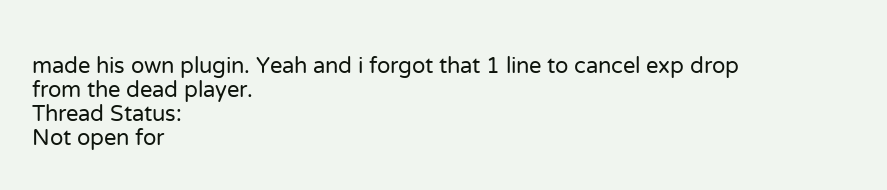made his own plugin. Yeah and i forgot that 1 line to cancel exp drop from the dead player.
Thread Status:
Not open for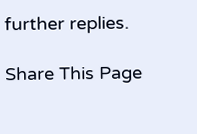further replies.

Share This Page